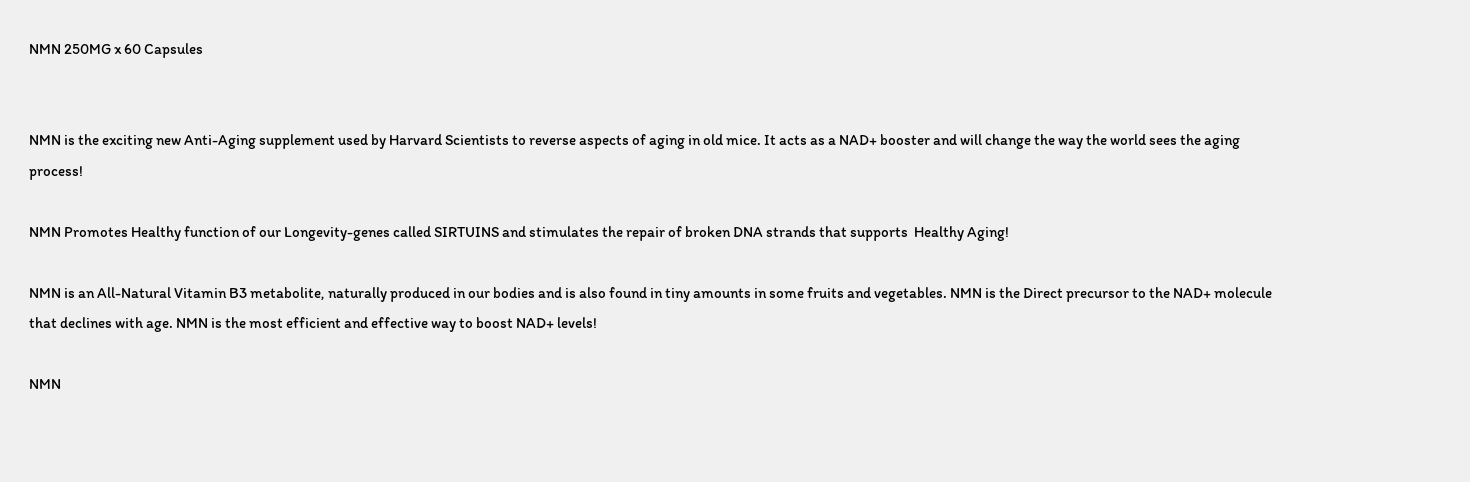NMN 250MG x 60 Capsules


NMN is the exciting new Anti-Aging supplement used by Harvard Scientists to reverse aspects of aging in old mice. It acts as a NAD+ booster and will change the way the world sees the aging process!

NMN Promotes Healthy function of our Longevity-genes called SIRTUINS and stimulates the repair of broken DNA strands that supports  Healthy Aging!

NMN is an All-Natural Vitamin B3 metabolite, naturally produced in our bodies and is also found in tiny amounts in some fruits and vegetables. NMN is the Direct precursor to the NAD+ molecule that declines with age. NMN is the most efficient and effective way to boost NAD+ levels!

NMN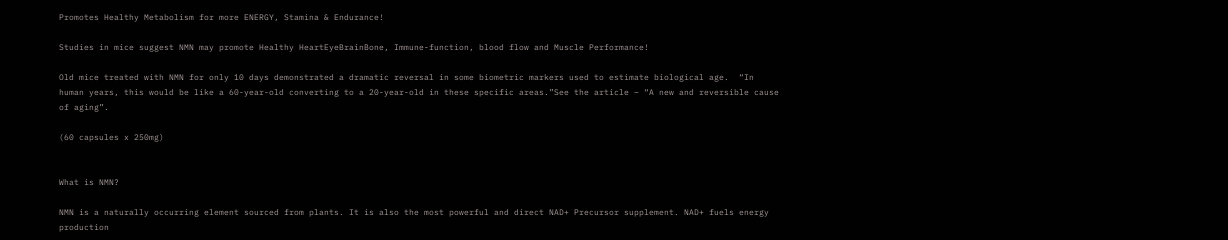Promotes Healthy Metabolism for more ENERGY, Stamina & Endurance!

Studies in mice suggest NMN may promote Healthy HeartEyeBrainBone, Immune-function, blood flow and Muscle Performance!

Old mice treated with NMN for only 10 days demonstrated a dramatic reversal in some biometric markers used to estimate biological age.  “In human years, this would be like a 60-year-old converting to a 20-year-old in these specific areas.”See the article – “A new and reversible cause of aging”.

(60 capsules x 250mg)


What is NMN?

NMN is a naturally occurring element sourced from plants. It is also the most powerful and direct NAD+ Precursor supplement. NAD+ fuels energy production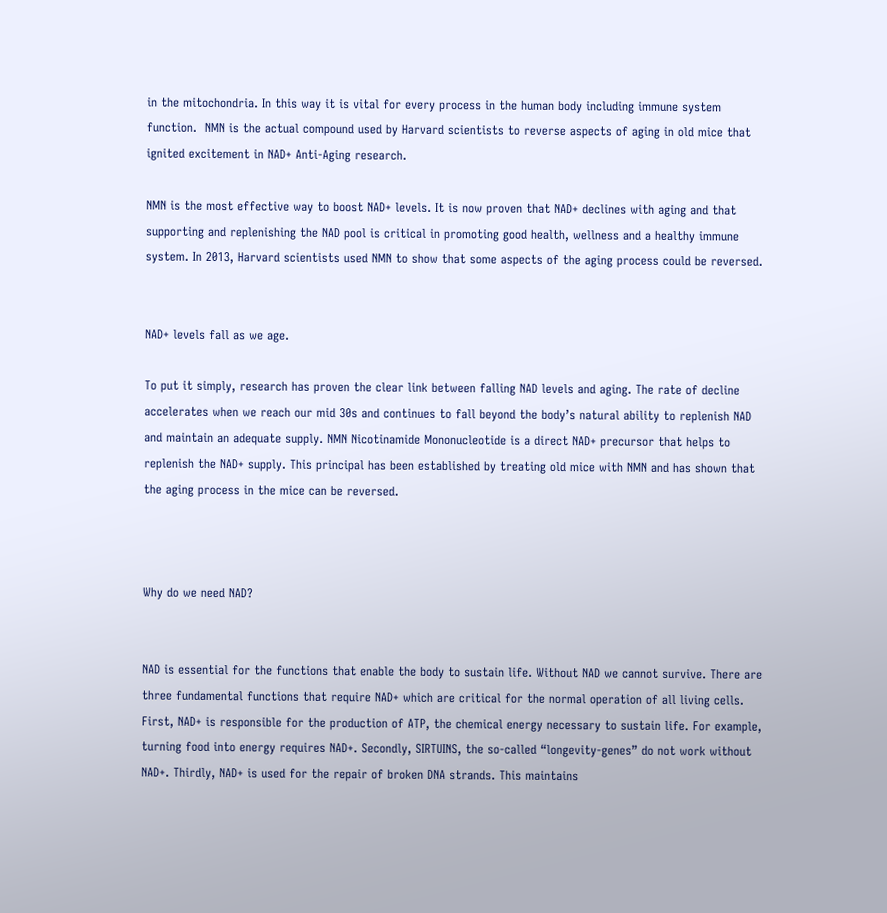in the mitochondria. In this way it is vital for every process in the human body including immune system function.  NMN is the actual compound used by Harvard scientists to reverse aspects of aging in old mice that ignited excitement in NAD+ Anti-Aging research.

NMN is the most effective way to boost NAD+ levels. It is now proven that NAD+ declines with aging and that supporting and replenishing the NAD pool is critical in promoting good health, wellness and a healthy immune system. In 2013, Harvard scientists used NMN to show that some aspects of the aging process could be reversed.


NAD+ levels fall as we age.

To put it simply, research has proven the clear link between falling NAD levels and aging. The rate of decline accelerates when we reach our mid 30s and continues to fall beyond the body’s natural ability to replenish NAD and maintain an adequate supply. NMN Nicotinamide Mononucleotide is a direct NAD+ precursor that helps to replenish the NAD+ supply. This principal has been established by treating old mice with NMN and has shown that the aging process in the mice can be reversed.



Why do we need NAD?


NAD is essential for the functions that enable the body to sustain life. Without NAD we cannot survive. There are three fundamental functions that require NAD+ which are critical for the normal operation of all living cells. First, NAD+ is responsible for the production of ATP, the chemical energy necessary to sustain life. For example, turning food into energy requires NAD+. Secondly, SIRTUINS, the so-called “longevity-genes” do not work without NAD+. Thirdly, NAD+ is used for the repair of broken DNA strands. This maintains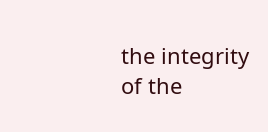the integrity of the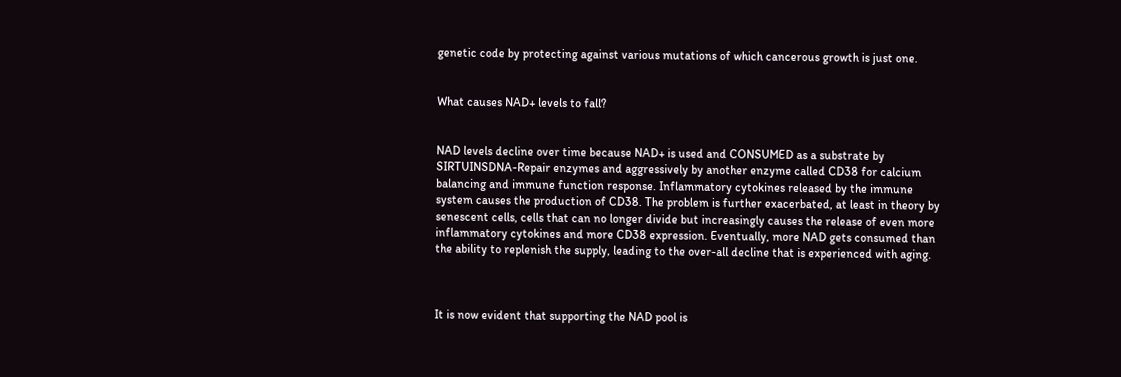genetic code by protecting against various mutations of which cancerous growth is just one.


What causes NAD+ levels to fall?


NAD levels decline over time because NAD+ is used and CONSUMED as a substrate by SIRTUINSDNA-Repair enzymes and aggressively by another enzyme called CD38 for calcium balancing and immune function response. Inflammatory cytokines released by the immune system causes the production of CD38. The problem is further exacerbated, at least in theory by senescent cells, cells that can no longer divide but increasingly causes the release of even more inflammatory cytokines and more CD38 expression. Eventually, more NAD gets consumed than the ability to replenish the supply, leading to the over-all decline that is experienced with aging.



It is now evident that supporting the NAD pool is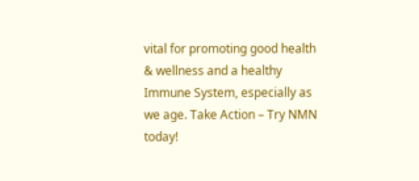vital for promoting good health & wellness and a healthy Immune System, especially as we age. Take Action – Try NMN today!